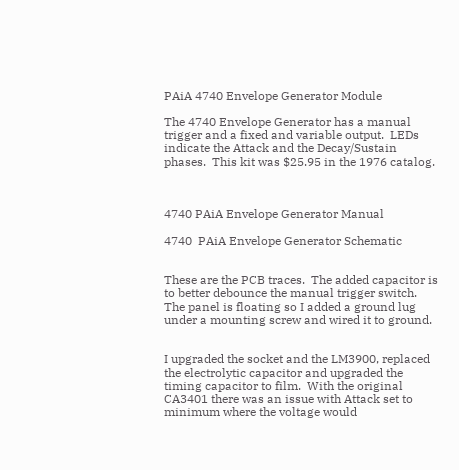PAiA 4740 Envelope Generator Module

The 4740 Envelope Generator has a manual trigger and a fixed and variable output.  LEDs indicate the Attack and the Decay/Sustain phases.  This kit was $25.95 in the 1976 catalog.



4740 PAiA Envelope Generator Manual

4740  PAiA Envelope Generator Schematic


These are the PCB traces.  The added capacitor is to better debounce the manual trigger switch.  The panel is floating so I added a ground lug under a mounting screw and wired it to ground.


I upgraded the socket and the LM3900, replaced the electrolytic capacitor and upgraded the timing capacitor to film.  With the original CA3401 there was an issue with Attack set to minimum where the voltage would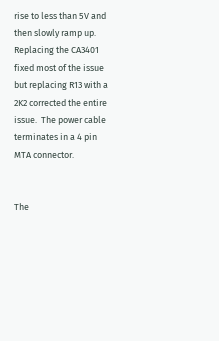rise to less than 5V and then slowly ramp up.  Replacing the CA3401 fixed most of the issue but replacing R13 with a 2K2 corrected the entire issue.  The power cable terminates in a 4 pin MTA connector.


The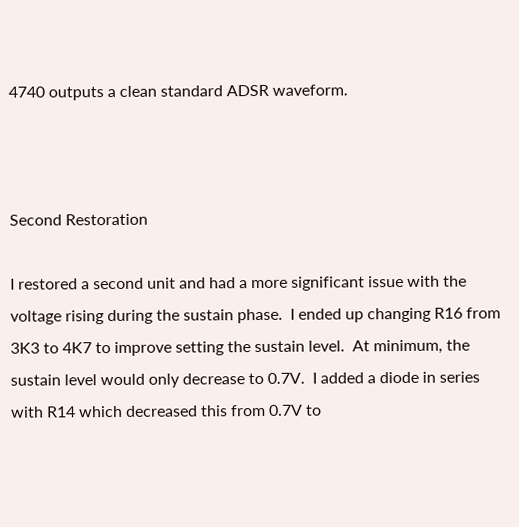4740 outputs a clean standard ADSR waveform.



Second Restoration

I restored a second unit and had a more significant issue with the voltage rising during the sustain phase.  I ended up changing R16 from 3K3 to 4K7 to improve setting the sustain level.  At minimum, the sustain level would only decrease to 0.7V.  I added a diode in series with R14 which decreased this from 0.7V to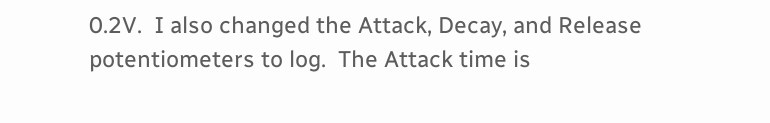0.2V.  I also changed the Attack, Decay, and Release potentiometers to log.  The Attack time is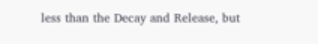less than the Decay and Release, but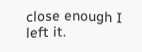close enough I left it.